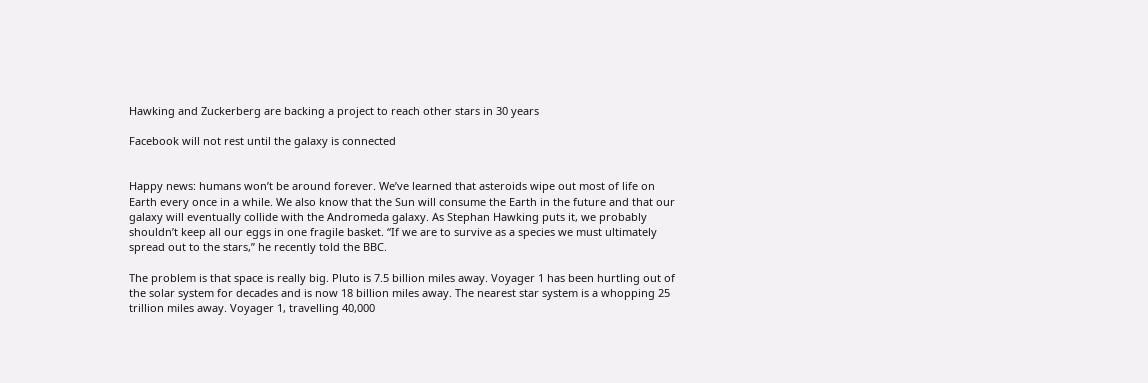Hawking and Zuckerberg are backing a project to reach other stars in 30 years

Facebook will not rest until the galaxy is connected


Happy news: humans won’t be around forever. We’ve learned that asteroids wipe out most of life on Earth every once in a while. We also know that the Sun will consume the Earth in the future and that our galaxy will eventually collide with the Andromeda galaxy. As Stephan Hawking puts it, we probably shouldn’t keep all our eggs in one fragile basket. “If we are to survive as a species we must ultimately spread out to the stars,” he recently told the BBC.

The problem is that space is really big. Pluto is 7.5 billion miles away. Voyager 1 has been hurtling out of the solar system for decades and is now 18 billion miles away. The nearest star system is a whopping 25 trillion miles away. Voyager 1, travelling 40,000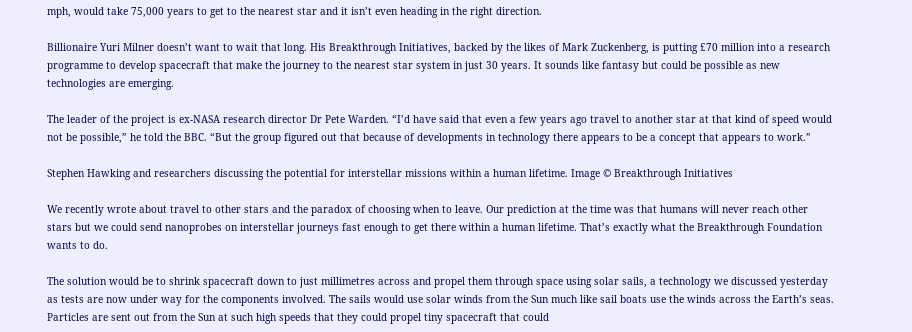mph, would take 75,000 years to get to the nearest star and it isn’t even heading in the right direction.

Billionaire Yuri Milner doesn’t want to wait that long. His Breakthrough Initiatives, backed by the likes of Mark Zuckenberg, is putting £70 million into a research programme to develop spacecraft that make the journey to the nearest star system in just 30 years. It sounds like fantasy but could be possible as new technologies are emerging.

The leader of the project is ex-NASA research director Dr Pete Warden. “I’d have said that even a few years ago travel to another star at that kind of speed would not be possible,” he told the BBC. “But the group figured out that because of developments in technology there appears to be a concept that appears to work.”

Stephen Hawking and researchers discussing the potential for interstellar missions within a human lifetime. Image © Breakthrough Initiatives

We recently wrote about travel to other stars and the paradox of choosing when to leave. Our prediction at the time was that humans will never reach other stars but we could send nanoprobes on interstellar journeys fast enough to get there within a human lifetime. That’s exactly what the Breakthrough Foundation wants to do.

The solution would be to shrink spacecraft down to just millimetres across and propel them through space using solar sails, a technology we discussed yesterday as tests are now under way for the components involved. The sails would use solar winds from the Sun much like sail boats use the winds across the Earth’s seas. Particles are sent out from the Sun at such high speeds that they could propel tiny spacecraft that could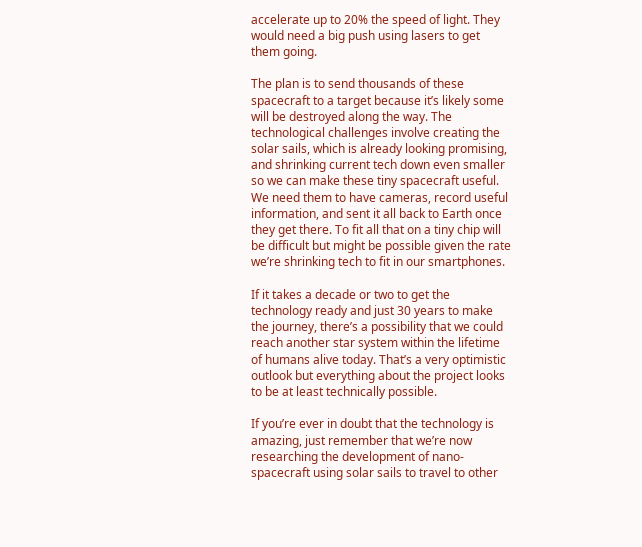accelerate up to 20% the speed of light. They would need a big push using lasers to get them going.

The plan is to send thousands of these spacecraft to a target because it’s likely some will be destroyed along the way. The technological challenges involve creating the solar sails, which is already looking promising, and shrinking current tech down even smaller so we can make these tiny spacecraft useful. We need them to have cameras, record useful information, and sent it all back to Earth once they get there. To fit all that on a tiny chip will be difficult but might be possible given the rate we’re shrinking tech to fit in our smartphones.

If it takes a decade or two to get the technology ready and just 30 years to make the journey, there’s a possibility that we could reach another star system within the lifetime of humans alive today. That’s a very optimistic outlook but everything about the project looks to be at least technically possible.

If you’re ever in doubt that the technology is amazing, just remember that we’re now researching the development of nano-spacecraft using solar sails to travel to other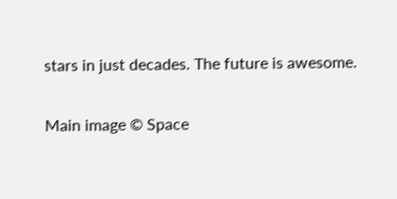stars in just decades. The future is awesome.

Main image © Space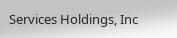Services Holdings, Inc